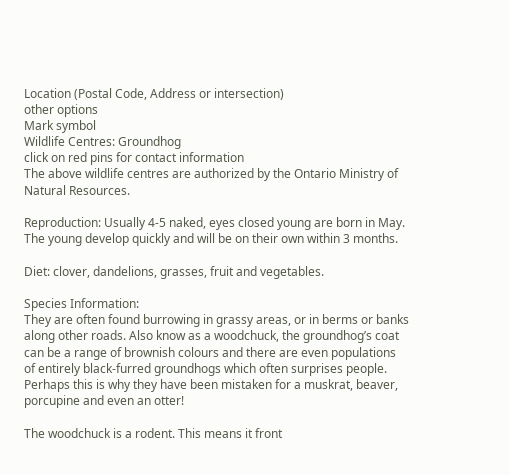Location (Postal Code, Address or intersection)
other options
Mark symbol
Wildlife Centres: Groundhog
click on red pins for contact information
The above wildlife centres are authorized by the Ontario Ministry of Natural Resources.

Reproduction: Usually 4-5 naked, eyes closed young are born in May. The young develop quickly and will be on their own within 3 months.

Diet: clover, dandelions, grasses, fruit and vegetables.

Species Information:
They are often found burrowing in grassy areas, or in berms or banks along other roads. Also know as a woodchuck, the groundhog’s coat can be a range of brownish colours and there are even populations of entirely black-furred groundhogs which often surprises people. Perhaps this is why they have been mistaken for a muskrat, beaver, porcupine and even an otter!

The woodchuck is a rodent. This means it front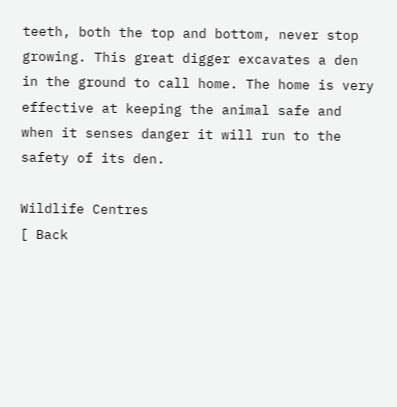teeth, both the top and bottom, never stop growing. This great digger excavates a den in the ground to call home. The home is very effective at keeping the animal safe and when it senses danger it will run to the safety of its den.

Wildlife Centres
[ Back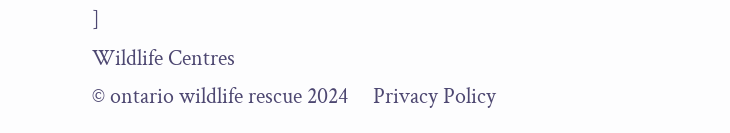]
Wildlife Centres
© ontario wildlife rescue 2024     Privacy Policy